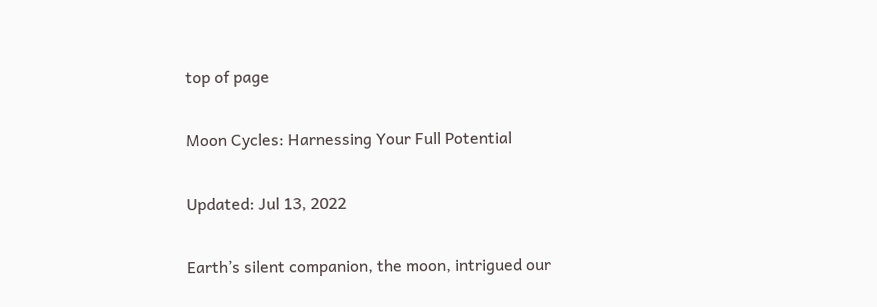top of page

Moon Cycles: Harnessing Your Full Potential

Updated: Jul 13, 2022

Earth’s silent companion, the moon, intrigued our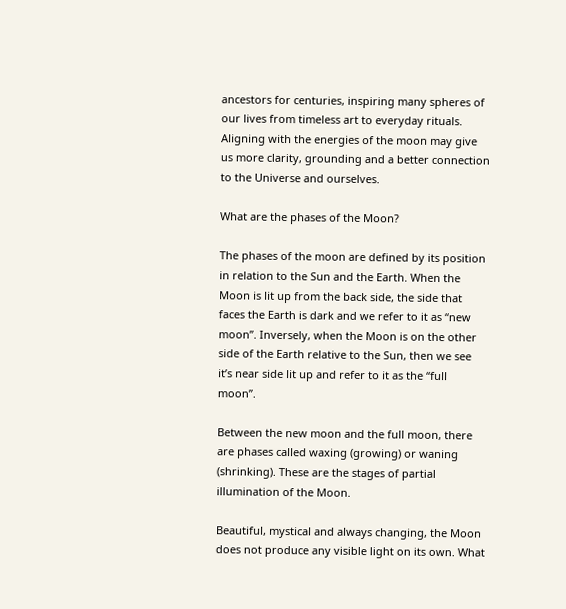ancestors for centuries, inspiring many spheres of our lives from timeless art to everyday rituals. Aligning with the energies of the moon may give us more clarity, grounding and a better connection to the Universe and ourselves.

What are the phases of the Moon?

The phases of the moon are defined by its position in relation to the Sun and the Earth. When the Moon is lit up from the back side, the side that faces the Earth is dark and we refer to it as “new moon”. Inversely, when the Moon is on the other side of the Earth relative to the Sun, then we see it’s near side lit up and refer to it as the “full moon”.

Between the new moon and the full moon, there are phases called waxing (growing) or waning (shrinking). These are the stages of partial illumination of the Moon.

Beautiful, mystical and always changing, the Moon does not produce any visible light on its own. What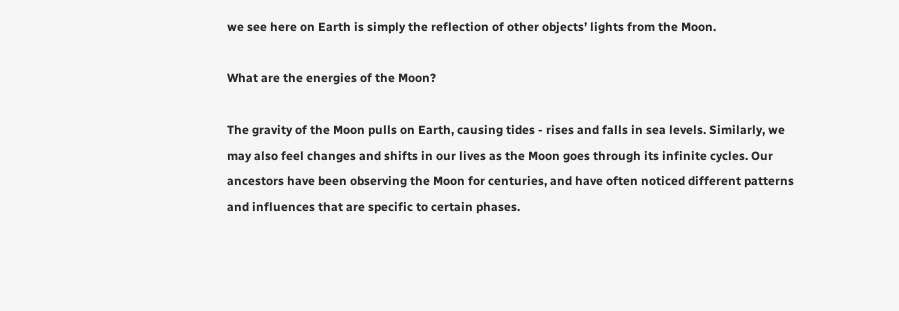we see here on Earth is simply the reflection of other objects’ lights from the Moon.

What are the energies of the Moon?

The gravity of the Moon pulls on Earth, causing tides - rises and falls in sea levels. Similarly, we may also feel changes and shifts in our lives as the Moon goes through its infinite cycles. Our ancestors have been observing the Moon for centuries, and have often noticed different patterns and influences that are specific to certain phases.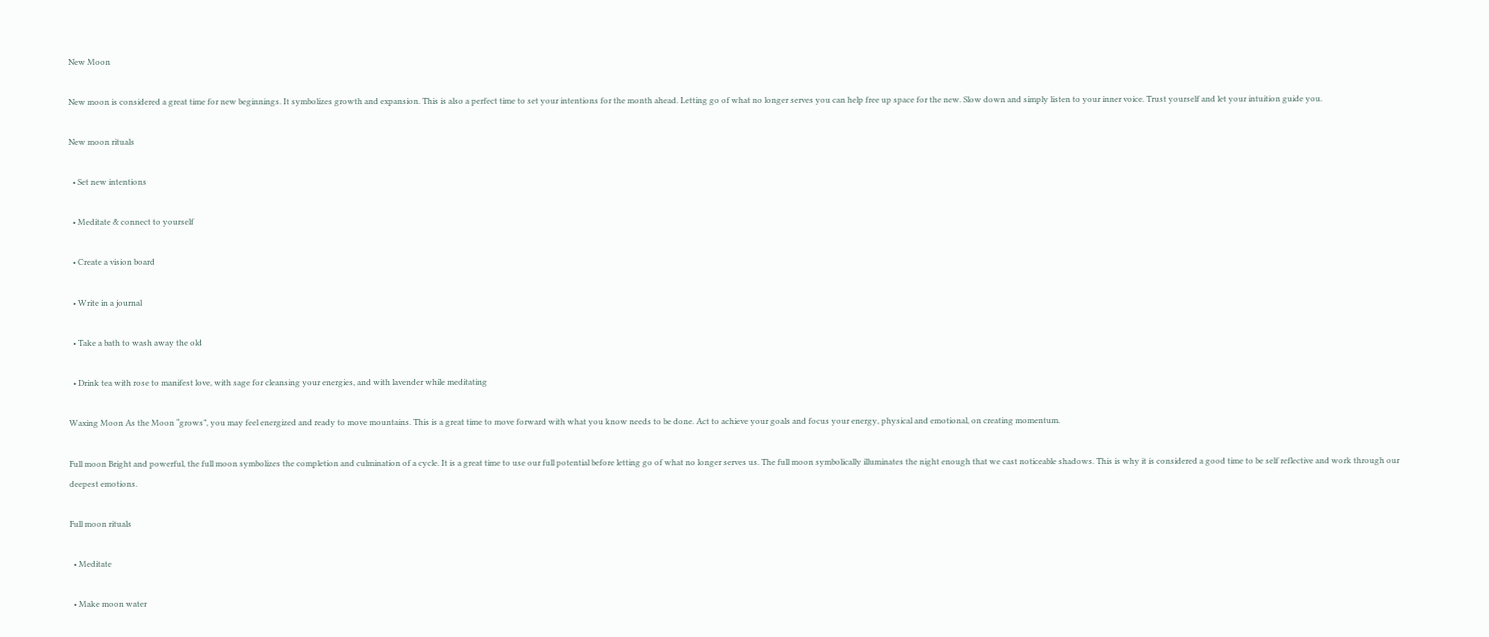New Moon

New moon is considered a great time for new beginnings. It symbolizes growth and expansion. This is also a perfect time to set your intentions for the month ahead. Letting go of what no longer serves you can help free up space for the new. Slow down and simply listen to your inner voice. Trust yourself and let your intuition guide you.

New moon rituals

  • Set new intentions

  • Meditate & connect to yourself

  • Create a vision board

  • Write in a journal

  • Take a bath to wash away the old

  • Drink tea with rose to manifest love, with sage for cleansing your energies, and with lavender while meditating

Waxing Moon As the Moon “grows”, you may feel energized and ready to move mountains. This is a great time to move forward with what you know needs to be done. Act to achieve your goals and focus your energy, physical and emotional, on creating momentum.

Full moon Bright and powerful, the full moon symbolizes the completion and culmination of a cycle. It is a great time to use our full potential before letting go of what no longer serves us. The full moon symbolically illuminates the night enough that we cast noticeable shadows. This is why it is considered a good time to be self reflective and work through our deepest emotions.

Full moon rituals

  • Meditate

  • Make moon water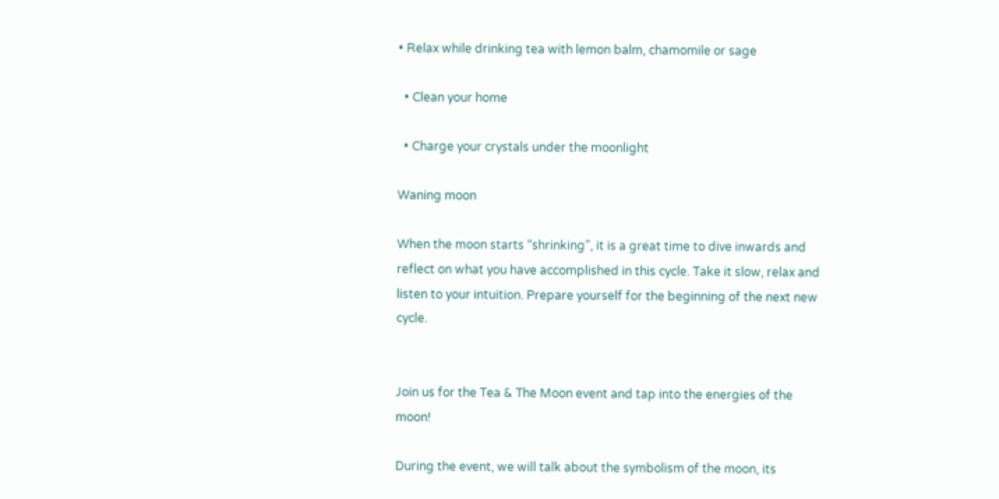• Relax while drinking tea with lemon balm, chamomile or sage

  • Clean your home

  • Charge your crystals under the moonlight

Waning moon

When the moon starts “shrinking”, it is a great time to dive inwards and reflect on what you have accomplished in this cycle. Take it slow, relax and listen to your intuition. Prepare yourself for the beginning of the next new cycle.


Join us for the Tea & The Moon event and tap into the energies of the moon!

During the event, we will talk about the symbolism of the moon, its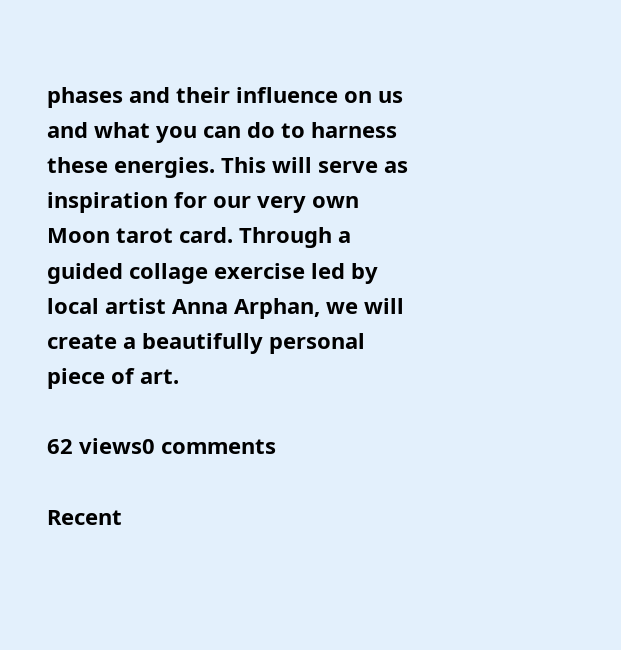phases and their influence on us and what you can do to harness these energies. This will serve as inspiration for our very own Moon tarot card. Through a guided collage exercise led by local artist Anna Arphan, we will create a beautifully personal piece of art.

62 views0 comments

Recent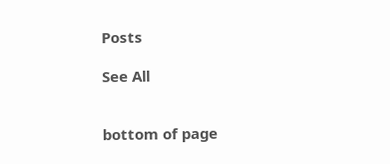Posts

See All


bottom of page